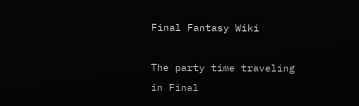Final Fantasy Wiki

The party time traveling in Final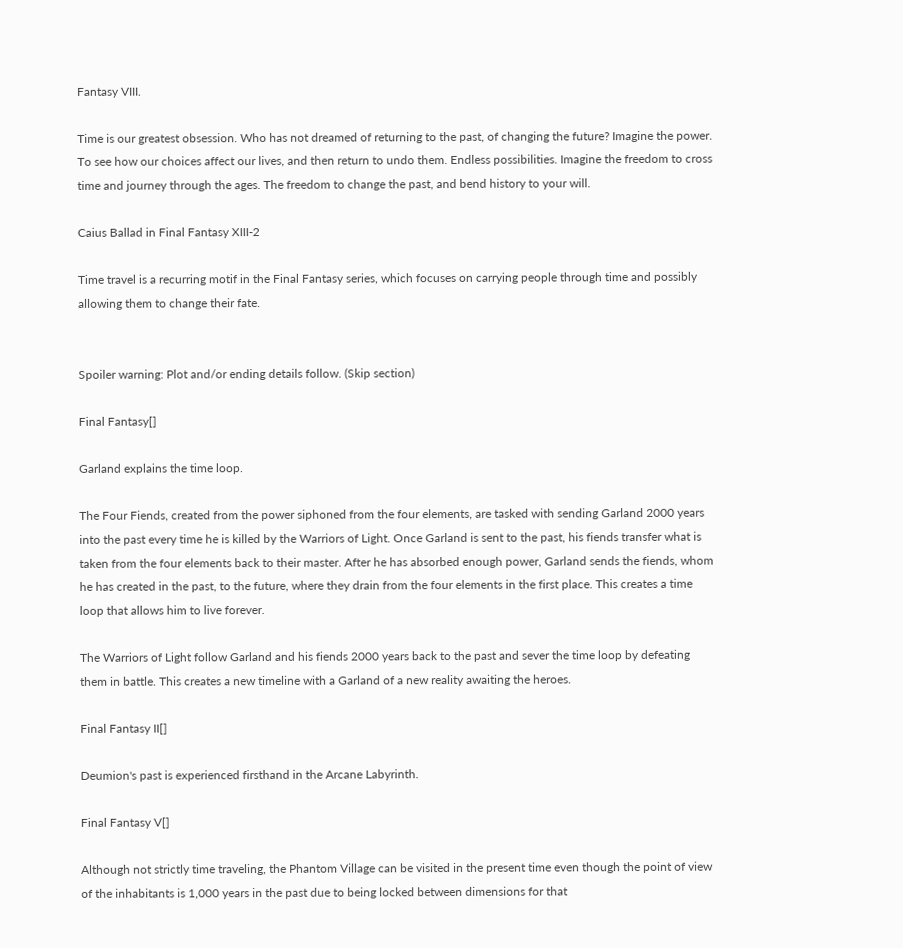Fantasy VIII.

Time is our greatest obsession. Who has not dreamed of returning to the past, of changing the future? Imagine the power. To see how our choices affect our lives, and then return to undo them. Endless possibilities. Imagine the freedom to cross time and journey through the ages. The freedom to change the past, and bend history to your will.

Caius Ballad in Final Fantasy XIII-2

Time travel is a recurring motif in the Final Fantasy series, which focuses on carrying people through time and possibly allowing them to change their fate.


Spoiler warning: Plot and/or ending details follow. (Skip section)

Final Fantasy[]

Garland explains the time loop.

The Four Fiends, created from the power siphoned from the four elements, are tasked with sending Garland 2000 years into the past every time he is killed by the Warriors of Light. Once Garland is sent to the past, his fiends transfer what is taken from the four elements back to their master. After he has absorbed enough power, Garland sends the fiends, whom he has created in the past, to the future, where they drain from the four elements in the first place. This creates a time loop that allows him to live forever.

The Warriors of Light follow Garland and his fiends 2000 years back to the past and sever the time loop by defeating them in battle. This creates a new timeline with a Garland of a new reality awaiting the heroes.

Final Fantasy II[]

Deumion's past is experienced firsthand in the Arcane Labyrinth.

Final Fantasy V[]

Although not strictly time traveling, the Phantom Village can be visited in the present time even though the point of view of the inhabitants is 1,000 years in the past due to being locked between dimensions for that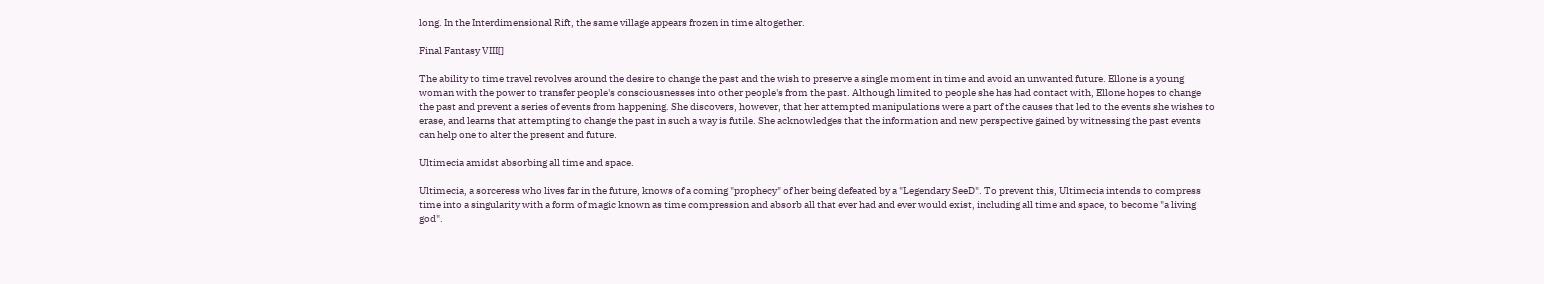long. In the Interdimensional Rift, the same village appears frozen in time altogether.

Final Fantasy VIII[]

The ability to time travel revolves around the desire to change the past and the wish to preserve a single moment in time and avoid an unwanted future. Ellone is a young woman with the power to transfer people's consciousnesses into other people's from the past. Although limited to people she has had contact with, Ellone hopes to change the past and prevent a series of events from happening. She discovers, however, that her attempted manipulations were a part of the causes that led to the events she wishes to erase, and learns that attempting to change the past in such a way is futile. She acknowledges that the information and new perspective gained by witnessing the past events can help one to alter the present and future.

Ultimecia amidst absorbing all time and space.

Ultimecia, a sorceress who lives far in the future, knows of a coming "prophecy" of her being defeated by a "Legendary SeeD". To prevent this, Ultimecia intends to compress time into a singularity with a form of magic known as time compression and absorb all that ever had and ever would exist, including all time and space, to become "a living god".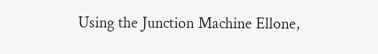Using the Junction Machine Ellone,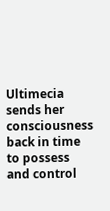Ultimecia sends her consciousness back in time to possess and control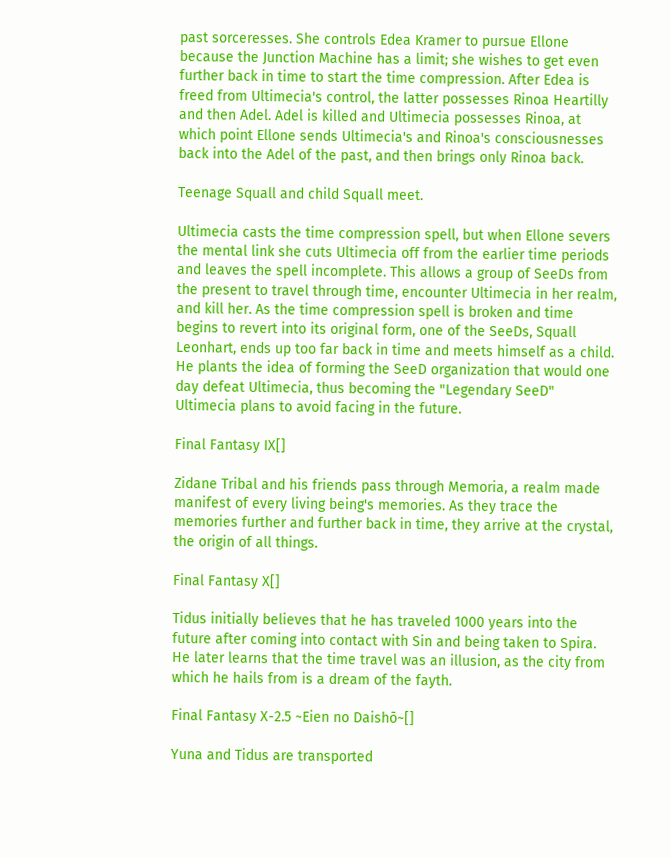past sorceresses. She controls Edea Kramer to pursue Ellone because the Junction Machine has a limit; she wishes to get even further back in time to start the time compression. After Edea is freed from Ultimecia's control, the latter possesses Rinoa Heartilly and then Adel. Adel is killed and Ultimecia possesses Rinoa, at which point Ellone sends Ultimecia's and Rinoa's consciousnesses back into the Adel of the past, and then brings only Rinoa back.

Teenage Squall and child Squall meet.

Ultimecia casts the time compression spell, but when Ellone severs the mental link she cuts Ultimecia off from the earlier time periods and leaves the spell incomplete. This allows a group of SeeDs from the present to travel through time, encounter Ultimecia in her realm, and kill her. As the time compression spell is broken and time begins to revert into its original form, one of the SeeDs, Squall Leonhart, ends up too far back in time and meets himself as a child. He plants the idea of forming the SeeD organization that would one day defeat Ultimecia, thus becoming the "Legendary SeeD" Ultimecia plans to avoid facing in the future.

Final Fantasy IX[]

Zidane Tribal and his friends pass through Memoria, a realm made manifest of every living being's memories. As they trace the memories further and further back in time, they arrive at the crystal, the origin of all things.

Final Fantasy X[]

Tidus initially believes that he has traveled 1000 years into the future after coming into contact with Sin and being taken to Spira. He later learns that the time travel was an illusion, as the city from which he hails from is a dream of the fayth.

Final Fantasy X-2.5 ~Eien no Daishō~[]

Yuna and Tidus are transported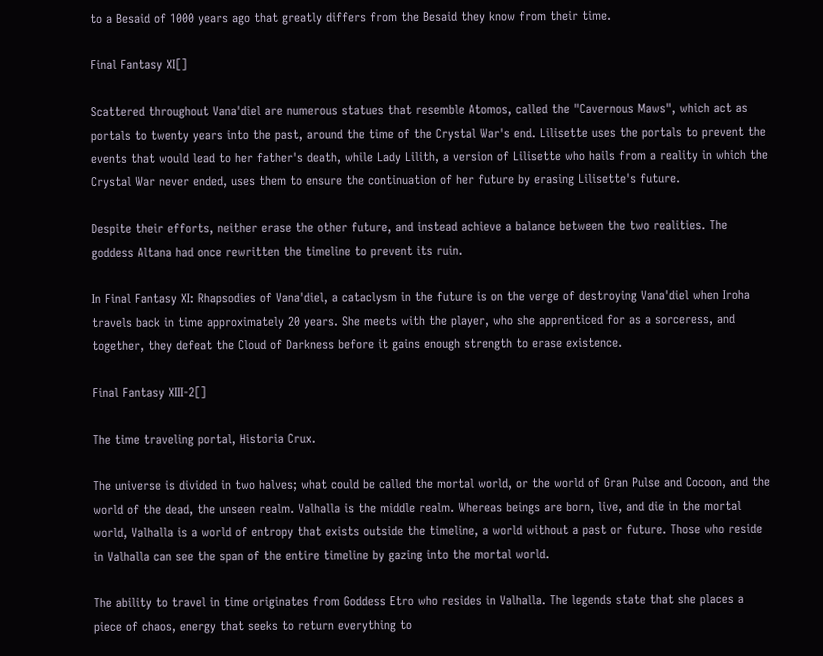to a Besaid of 1000 years ago that greatly differs from the Besaid they know from their time.

Final Fantasy XI[]

Scattered throughout Vana'diel are numerous statues that resemble Atomos, called the "Cavernous Maws", which act as portals to twenty years into the past, around the time of the Crystal War's end. Lilisette uses the portals to prevent the events that would lead to her father's death, while Lady Lilith, a version of Lilisette who hails from a reality in which the Crystal War never ended, uses them to ensure the continuation of her future by erasing Lilisette's future.

Despite their efforts, neither erase the other future, and instead achieve a balance between the two realities. The goddess Altana had once rewritten the timeline to prevent its ruin.

In Final Fantasy XI: Rhapsodies of Vana'diel, a cataclysm in the future is on the verge of destroying Vana'diel when Iroha travels back in time approximately 20 years. She meets with the player, who she apprenticed for as a sorceress, and together, they defeat the Cloud of Darkness before it gains enough strength to erase existence.

Final Fantasy XIII-2[]

The time traveling portal, Historia Crux.

The universe is divided in two halves; what could be called the mortal world, or the world of Gran Pulse and Cocoon, and the world of the dead, the unseen realm. Valhalla is the middle realm. Whereas beings are born, live, and die in the mortal world, Valhalla is a world of entropy that exists outside the timeline, a world without a past or future. Those who reside in Valhalla can see the span of the entire timeline by gazing into the mortal world.

The ability to travel in time originates from Goddess Etro who resides in Valhalla. The legends state that she places a piece of chaos, energy that seeks to return everything to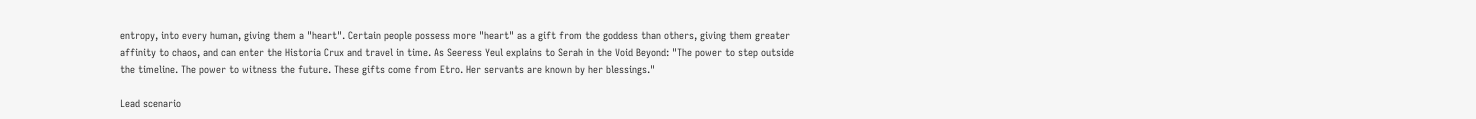entropy, into every human, giving them a "heart". Certain people possess more "heart" as a gift from the goddess than others, giving them greater affinity to chaos, and can enter the Historia Crux and travel in time. As Seeress Yeul explains to Serah in the Void Beyond: "The power to step outside the timeline. The power to witness the future. These gifts come from Etro. Her servants are known by her blessings."

Lead scenario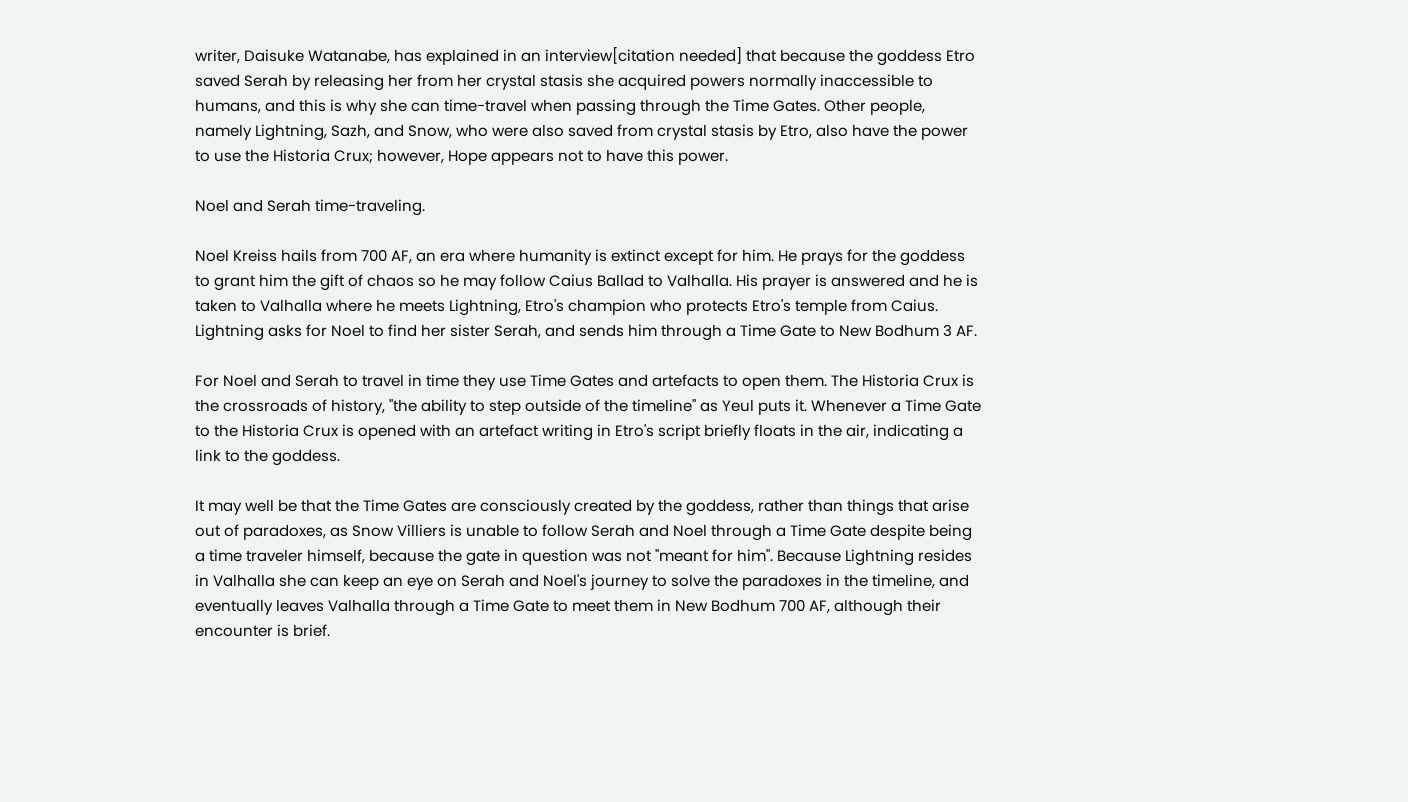writer, Daisuke Watanabe, has explained in an interview[citation needed] that because the goddess Etro saved Serah by releasing her from her crystal stasis she acquired powers normally inaccessible to humans, and this is why she can time-travel when passing through the Time Gates. Other people, namely Lightning, Sazh, and Snow, who were also saved from crystal stasis by Etro, also have the power to use the Historia Crux; however, Hope appears not to have this power.

Noel and Serah time-traveling.

Noel Kreiss hails from 700 AF, an era where humanity is extinct except for him. He prays for the goddess to grant him the gift of chaos so he may follow Caius Ballad to Valhalla. His prayer is answered and he is taken to Valhalla where he meets Lightning, Etro's champion who protects Etro's temple from Caius. Lightning asks for Noel to find her sister Serah, and sends him through a Time Gate to New Bodhum 3 AF.

For Noel and Serah to travel in time they use Time Gates and artefacts to open them. The Historia Crux is the crossroads of history, "the ability to step outside of the timeline" as Yeul puts it. Whenever a Time Gate to the Historia Crux is opened with an artefact writing in Etro's script briefly floats in the air, indicating a link to the goddess.

It may well be that the Time Gates are consciously created by the goddess, rather than things that arise out of paradoxes, as Snow Villiers is unable to follow Serah and Noel through a Time Gate despite being a time traveler himself, because the gate in question was not "meant for him". Because Lightning resides in Valhalla she can keep an eye on Serah and Noel's journey to solve the paradoxes in the timeline, and eventually leaves Valhalla through a Time Gate to meet them in New Bodhum 700 AF, although their encounter is brief.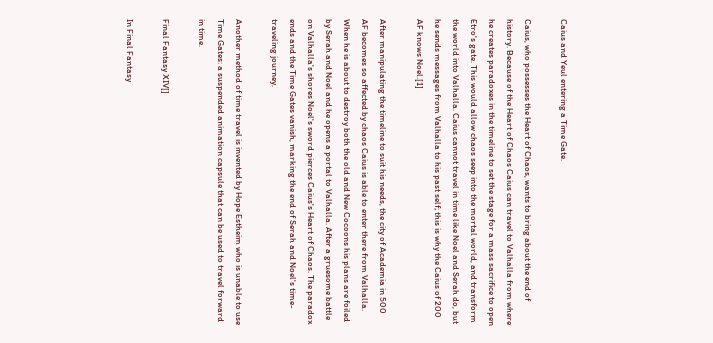Caius and Yeul entering a Time Gate.

Caius, who possesses the Heart of Chaos, wants to bring about the end of history. Because of the Heart of Chaos Caius can travel to Valhalla from where he creates paradoxes in the timeline to set the stage for a mass sacrifice to open Etro's gate. This would allow chaos seep into the mortal world, and transform the world into Valhalla. Caius cannot travel in time like Noel and Serah do, but he sends messages from Valhalla to his past self; this is why the Caius of 200 AF knows Noel.[1]

After manipulating the timeline to suit his needs, the city of Academia in 500 AF becomes so affected by chaos Caius is able to enter there from Valhalla. When he is about to destroy both the old and New Cocoons his plans are foiled by Serah and Noel and he opens a portal to Valhalla. After a gruesome battle on Valhalla's shores Noel's sword pierces Caius's Heart of Chaos. The paradox ends and the Time Gates vanish, marking the end of Serah and Noel's time-traveling journey.

Another method of time travel is invented by Hope Estheim who is unable to use Time Gates: a suspended animation capsule that can be used to travel forward in time.

Final Fantasy XIV[]

In Final Fantasy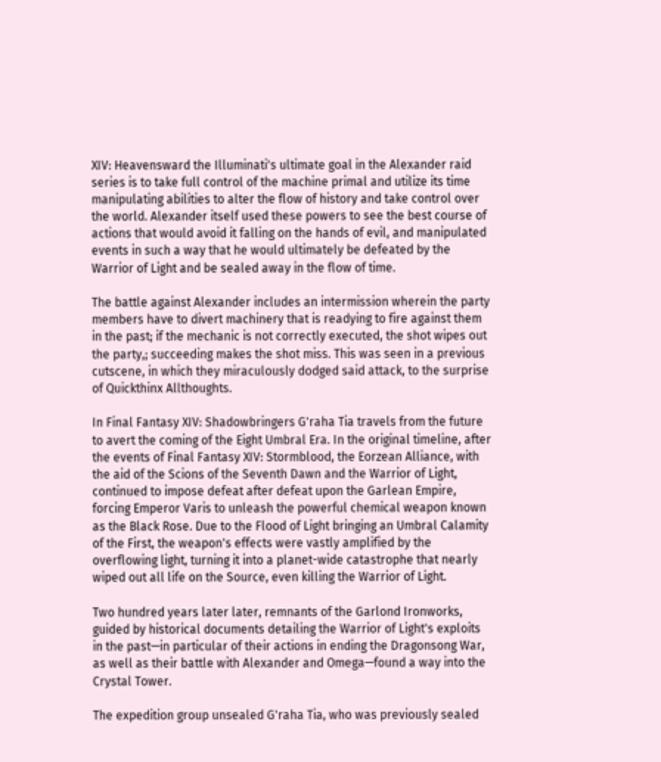XIV: Heavensward the Illuminati's ultimate goal in the Alexander raid series is to take full control of the machine primal and utilize its time manipulating abilities to alter the flow of history and take control over the world. Alexander itself used these powers to see the best course of actions that would avoid it falling on the hands of evil, and manipulated events in such a way that he would ultimately be defeated by the Warrior of Light and be sealed away in the flow of time.

The battle against Alexander includes an intermission wherein the party members have to divert machinery that is readying to fire against them in the past; if the mechanic is not correctly executed, the shot wipes out the party,; succeeding makes the shot miss. This was seen in a previous cutscene, in which they miraculously dodged said attack, to the surprise of Quickthinx Allthoughts.

In Final Fantasy XIV: Shadowbringers G'raha Tia travels from the future to avert the coming of the Eight Umbral Era. In the original timeline, after the events of Final Fantasy XIV: Stormblood, the Eorzean Alliance, with the aid of the Scions of the Seventh Dawn and the Warrior of Light, continued to impose defeat after defeat upon the Garlean Empire, forcing Emperor Varis to unleash the powerful chemical weapon known as the Black Rose. Due to the Flood of Light bringing an Umbral Calamity of the First, the weapon's effects were vastly amplified by the overflowing light, turning it into a planet-wide catastrophe that nearly wiped out all life on the Source, even killing the Warrior of Light.

Two hundred years later later, remnants of the Garlond Ironworks, guided by historical documents detailing the Warrior of Light's exploits in the past—in particular of their actions in ending the Dragonsong War, as well as their battle with Alexander and Omega—found a way into the Crystal Tower.

The expedition group unsealed G'raha Tia, who was previously sealed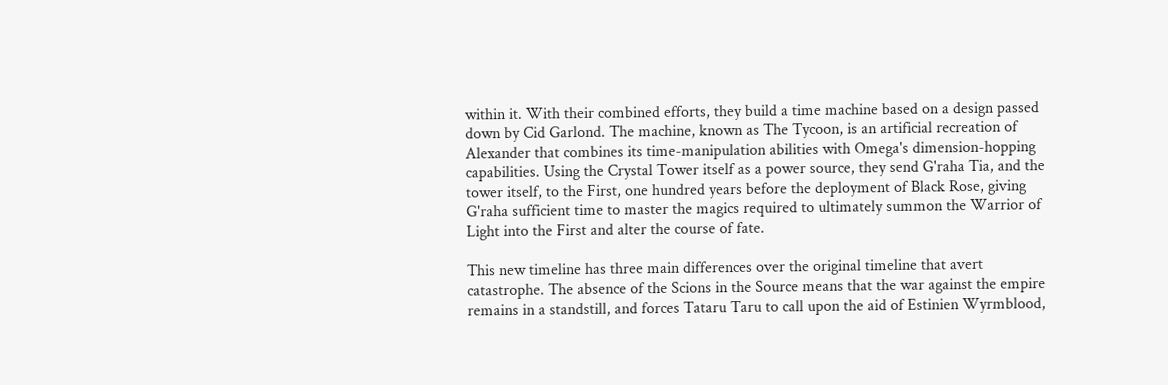within it. With their combined efforts, they build a time machine based on a design passed down by Cid Garlond. The machine, known as The Tycoon, is an artificial recreation of Alexander that combines its time-manipulation abilities with Omega's dimension-hopping capabilities. Using the Crystal Tower itself as a power source, they send G'raha Tia, and the tower itself, to the First, one hundred years before the deployment of Black Rose, giving G'raha sufficient time to master the magics required to ultimately summon the Warrior of Light into the First and alter the course of fate.

This new timeline has three main differences over the original timeline that avert catastrophe. The absence of the Scions in the Source means that the war against the empire remains in a standstill, and forces Tataru Taru to call upon the aid of Estinien Wyrmblood,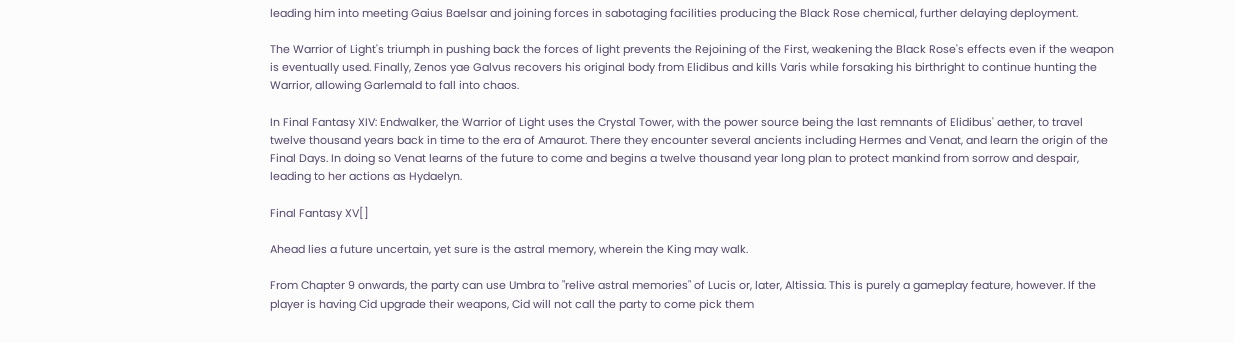leading him into meeting Gaius Baelsar and joining forces in sabotaging facilities producing the Black Rose chemical, further delaying deployment.

The Warrior of Light's triumph in pushing back the forces of light prevents the Rejoining of the First, weakening the Black Rose's effects even if the weapon is eventually used. Finally, Zenos yae Galvus recovers his original body from Elidibus and kills Varis while forsaking his birthright to continue hunting the Warrior, allowing Garlemald to fall into chaos.

In Final Fantasy XIV: Endwalker, the Warrior of Light uses the Crystal Tower, with the power source being the last remnants of Elidibus' aether, to travel twelve thousand years back in time to the era of Amaurot. There they encounter several ancients including Hermes and Venat, and learn the origin of the Final Days. In doing so Venat learns of the future to come and begins a twelve thousand year long plan to protect mankind from sorrow and despair, leading to her actions as Hydaelyn.

Final Fantasy XV[]

Ahead lies a future uncertain, yet sure is the astral memory, wherein the King may walk.

From Chapter 9 onwards, the party can use Umbra to "relive astral memories" of Lucis or, later, Altissia. This is purely a gameplay feature, however. If the player is having Cid upgrade their weapons, Cid will not call the party to come pick them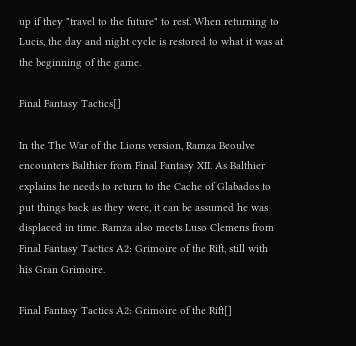up if they "travel to the future" to rest. When returning to Lucis, the day and night cycle is restored to what it was at the beginning of the game.

Final Fantasy Tactics[]

In the The War of the Lions version, Ramza Beoulve encounters Balthier from Final Fantasy XII. As Balthier explains he needs to return to the Cache of Glabados to put things back as they were, it can be assumed he was displaced in time. Ramza also meets Luso Clemens from Final Fantasy Tactics A2: Grimoire of the Rift, still with his Gran Grimoire.

Final Fantasy Tactics A2: Grimoire of the Rift[]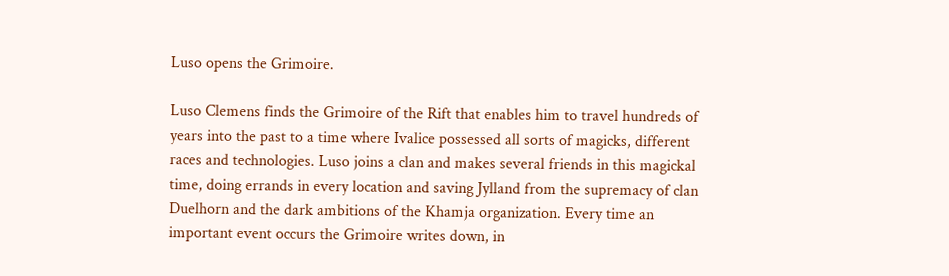Luso opens the Grimoire.

Luso Clemens finds the Grimoire of the Rift that enables him to travel hundreds of years into the past to a time where Ivalice possessed all sorts of magicks, different races and technologies. Luso joins a clan and makes several friends in this magickal time, doing errands in every location and saving Jylland from the supremacy of clan Duelhorn and the dark ambitions of the Khamja organization. Every time an important event occurs the Grimoire writes down, in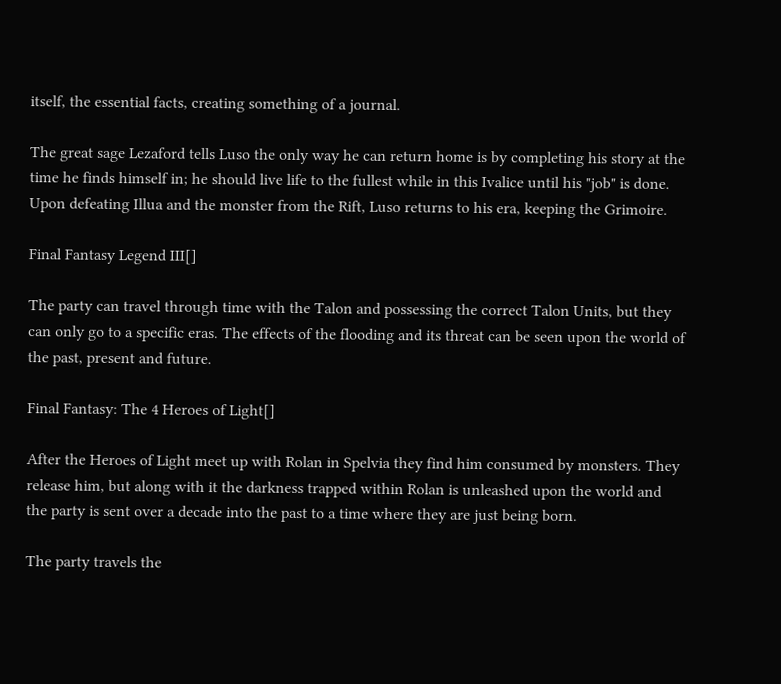itself, the essential facts, creating something of a journal.

The great sage Lezaford tells Luso the only way he can return home is by completing his story at the time he finds himself in; he should live life to the fullest while in this Ivalice until his "job" is done. Upon defeating Illua and the monster from the Rift, Luso returns to his era, keeping the Grimoire.

Final Fantasy Legend III[]

The party can travel through time with the Talon and possessing the correct Talon Units, but they can only go to a specific eras. The effects of the flooding and its threat can be seen upon the world of the past, present and future.

Final Fantasy: The 4 Heroes of Light[]

After the Heroes of Light meet up with Rolan in Spelvia they find him consumed by monsters. They release him, but along with it the darkness trapped within Rolan is unleashed upon the world and the party is sent over a decade into the past to a time where they are just being born.

The party travels the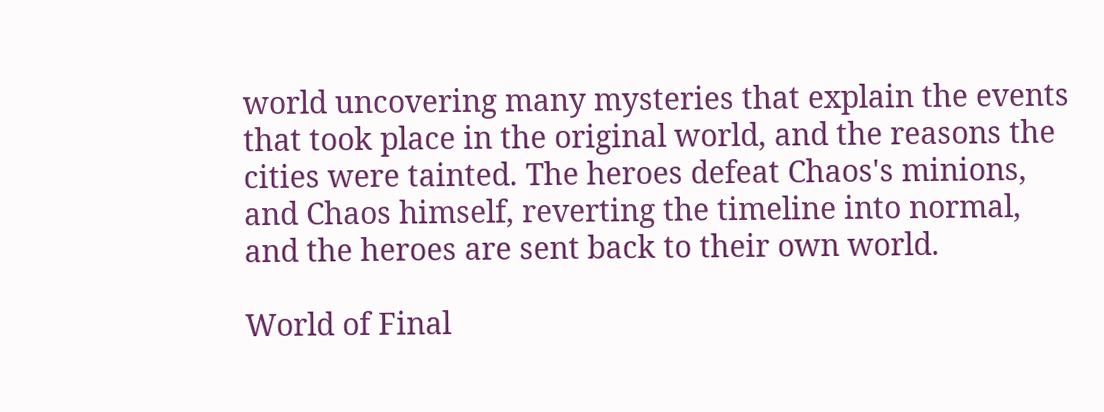world uncovering many mysteries that explain the events that took place in the original world, and the reasons the cities were tainted. The heroes defeat Chaos's minions, and Chaos himself, reverting the timeline into normal, and the heroes are sent back to their own world.

World of Final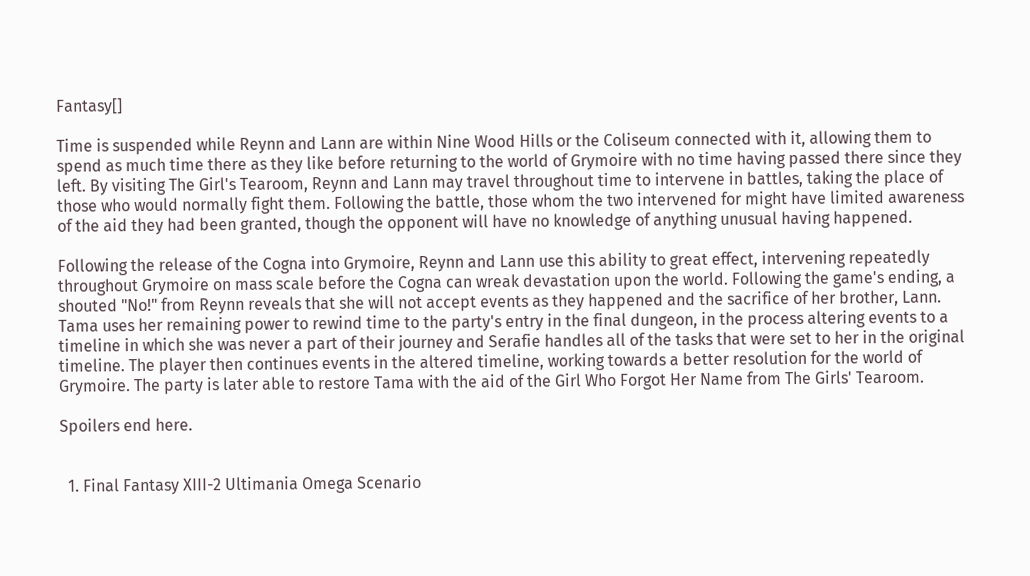Fantasy[]

Time is suspended while Reynn and Lann are within Nine Wood Hills or the Coliseum connected with it, allowing them to spend as much time there as they like before returning to the world of Grymoire with no time having passed there since they left. By visiting The Girl's Tearoom, Reynn and Lann may travel throughout time to intervene in battles, taking the place of those who would normally fight them. Following the battle, those whom the two intervened for might have limited awareness of the aid they had been granted, though the opponent will have no knowledge of anything unusual having happened.

Following the release of the Cogna into Grymoire, Reynn and Lann use this ability to great effect, intervening repeatedly throughout Grymoire on mass scale before the Cogna can wreak devastation upon the world. Following the game's ending, a shouted "No!" from Reynn reveals that she will not accept events as they happened and the sacrifice of her brother, Lann. Tama uses her remaining power to rewind time to the party's entry in the final dungeon, in the process altering events to a timeline in which she was never a part of their journey and Serafie handles all of the tasks that were set to her in the original timeline. The player then continues events in the altered timeline, working towards a better resolution for the world of Grymoire. The party is later able to restore Tama with the aid of the Girl Who Forgot Her Name from The Girls' Tearoom.

Spoilers end here.


  1. Final Fantasy XIII-2 Ultimania Omega Scenario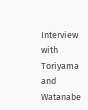Interview with Toriyama and Watanabe